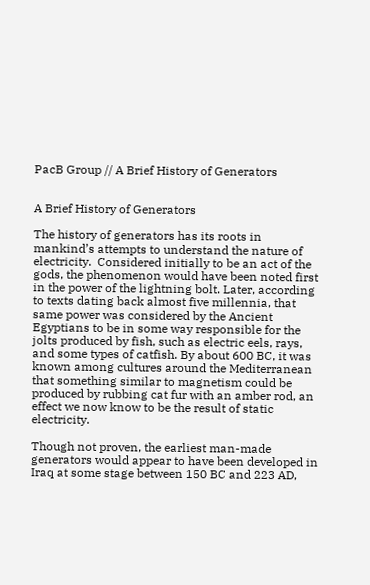PacB Group // A Brief History of Generators


A Brief History of Generators

The history of generators has its roots in mankind’s attempts to understand the nature of electricity.  Considered initially to be an act of the gods, the phenomenon would have been noted first in the power of the lightning bolt. Later, according to texts dating back almost five millennia, that same power was considered by the Ancient Egyptians to be in some way responsible for the jolts produced by fish, such as electric eels, rays, and some types of catfish. By about 600 BC, it was known among cultures around the Mediterranean that something similar to magnetism could be produced by rubbing cat fur with an amber rod, an effect we now know to be the result of static electricity.

Though not proven, the earliest man-made generators would appear to have been developed in Iraq at some stage between 150 BC and 223 AD,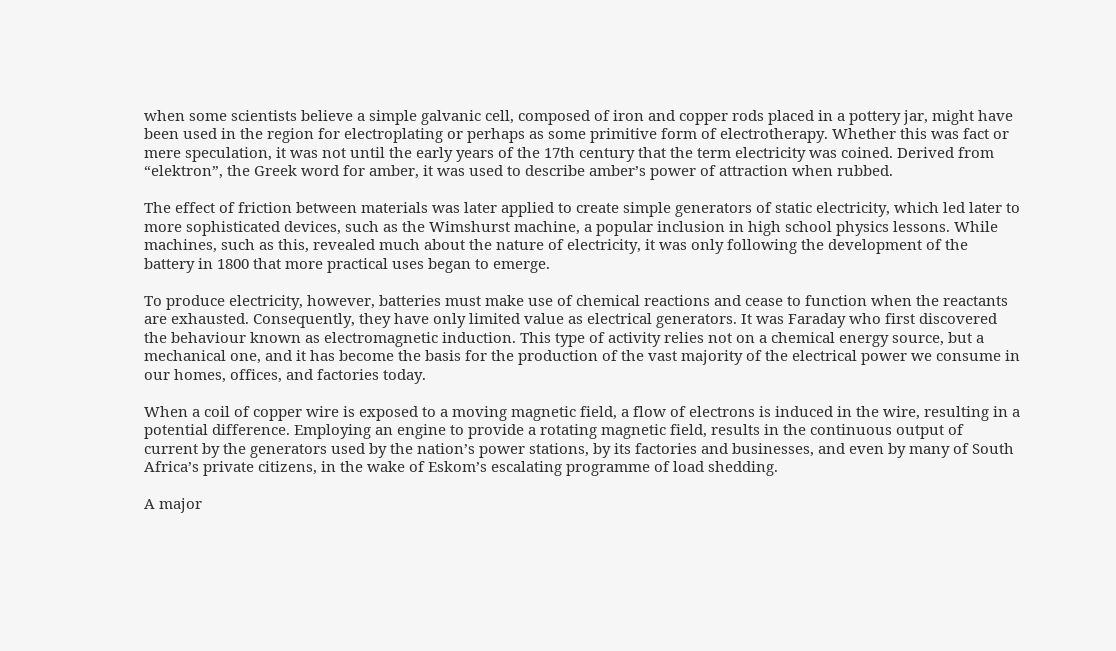when some scientists believe a simple galvanic cell, composed of iron and copper rods placed in a pottery jar, might have been used in the region for electroplating or perhaps as some primitive form of electrotherapy. Whether this was fact or mere speculation, it was not until the early years of the 17th century that the term electricity was coined. Derived from “elektron”, the Greek word for amber, it was used to describe amber’s power of attraction when rubbed.

The effect of friction between materials was later applied to create simple generators of static electricity, which led later to more sophisticated devices, such as the Wimshurst machine, a popular inclusion in high school physics lessons. While machines, such as this, revealed much about the nature of electricity, it was only following the development of the battery in 1800 that more practical uses began to emerge.

To produce electricity, however, batteries must make use of chemical reactions and cease to function when the reactants are exhausted. Consequently, they have only limited value as electrical generators. It was Faraday who first discovered the behaviour known as electromagnetic induction. This type of activity relies not on a chemical energy source, but a mechanical one, and it has become the basis for the production of the vast majority of the electrical power we consume in our homes, offices, and factories today.

When a coil of copper wire is exposed to a moving magnetic field, a flow of electrons is induced in the wire, resulting in a potential difference. Employing an engine to provide a rotating magnetic field, results in the continuous output of current by the generators used by the nation’s power stations, by its factories and businesses, and even by many of South Africa’s private citizens, in the wake of Eskom’s escalating programme of load shedding.

A major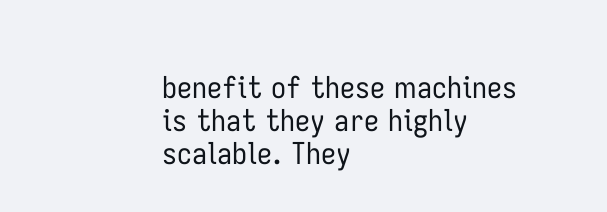benefit of these machines is that they are highly scalable. They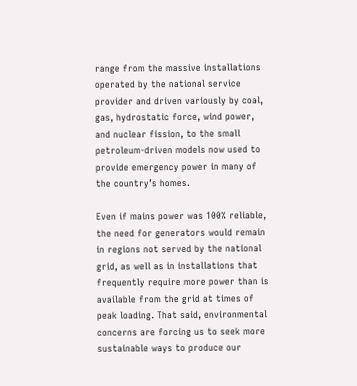range from the massive installations operated by the national service provider and driven variously by coal, gas, hydrostatic force, wind power, and nuclear fission, to the small petroleum-driven models now used to provide emergency power in many of the country’s homes.

Even if mains power was 100% reliable, the need for generators would remain in regions not served by the national grid, as well as in installations that frequently require more power than is available from the grid at times of peak loading. That said, environmental concerns are forcing us to seek more sustainable ways to produce our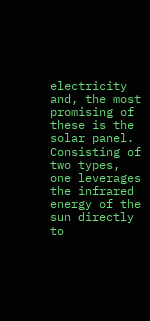electricity and, the most promising of these is the solar panel. Consisting of two types, one leverages the infrared energy of the sun directly to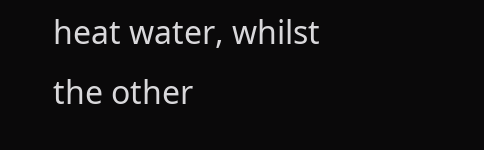heat water, whilst the other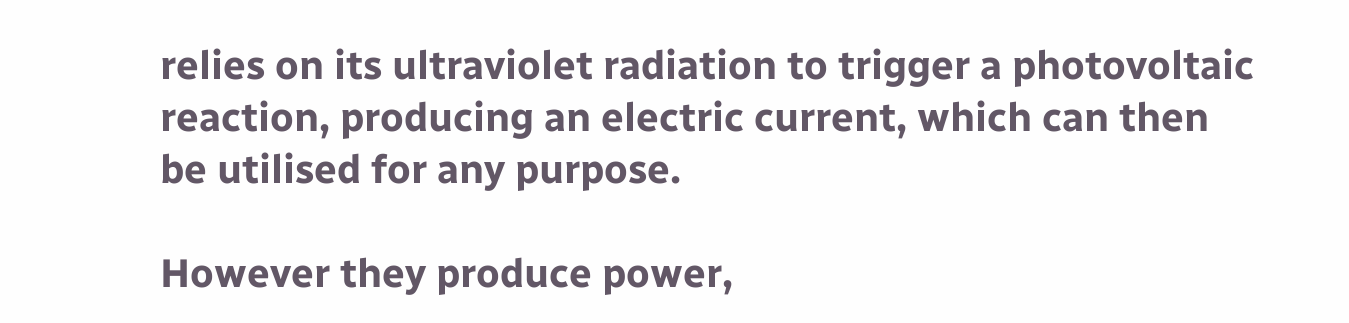relies on its ultraviolet radiation to trigger a photovoltaic reaction, producing an electric current, which can then be utilised for any purpose.

However they produce power,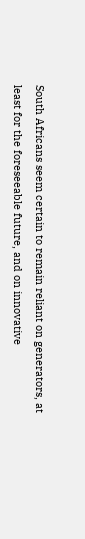South Africans seem certain to remain reliant on generators, at least for the foreseeable future, and on innovative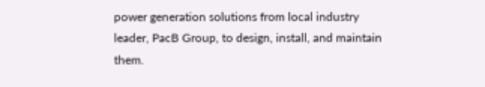power generation solutions from local industry leader, PacB Group, to design, install, and maintain them.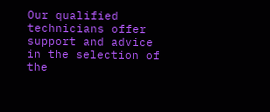Our qualified technicians offer support and advice in the selection of the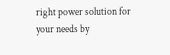right power solution for your needs by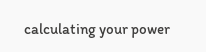calculating your power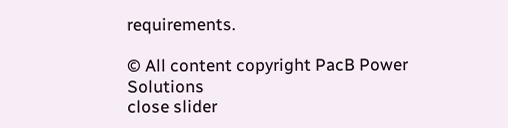requirements.

© All content copyright PacB Power Solutions
close slider